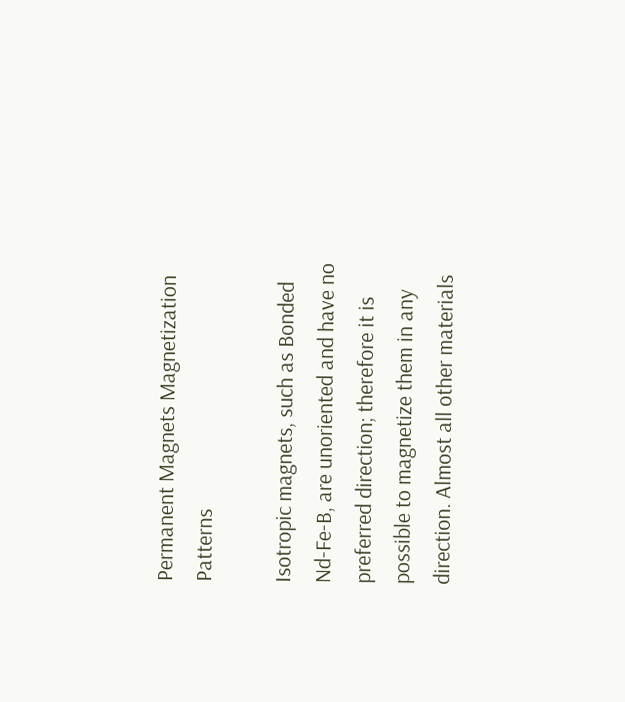Permanent Magnets Magnetization Patterns

Isotropic magnets, such as Bonded Nd-Fe-B, are unoriented and have no preferred direction; therefore it is possible to magnetize them in any direction. Almost all other materials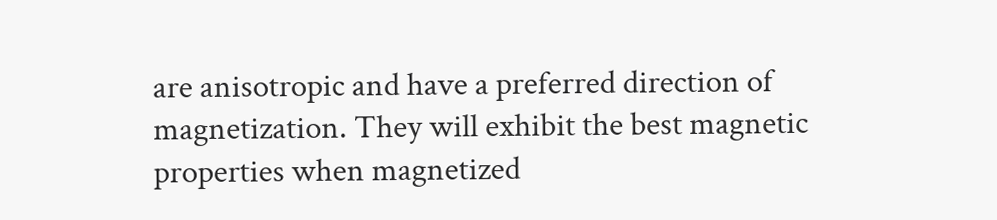are anisotropic and have a preferred direction of magnetization. They will exhibit the best magnetic properties when magnetized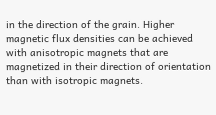in the direction of the grain. Higher magnetic flux densities can be achieved with anisotropic magnets that are magnetized in their direction of orientation than with isotropic magnets.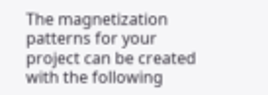The magnetization patterns for your project can be created with the following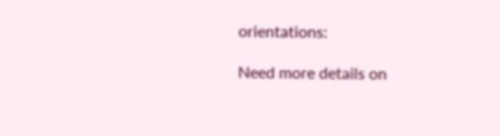orientations:

Need more details on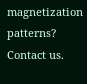magnetization patterns? Contact us.